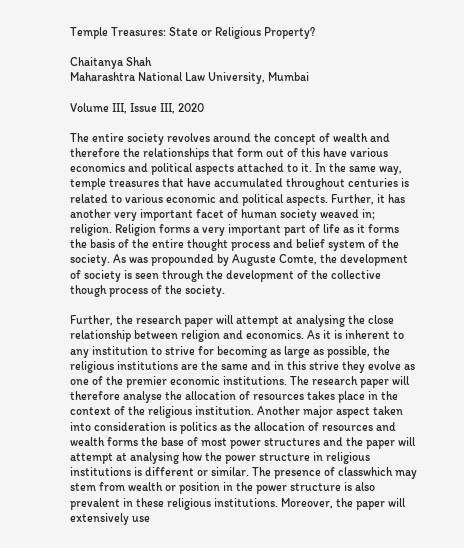Temple Treasures: State or Religious Property?

Chaitanya Shah
Maharashtra National Law University, Mumbai

Volume III, Issue III, 2020

The entire society revolves around the concept of wealth and therefore the relationships that form out of this have various economics and political aspects attached to it. In the same way, temple treasures that have accumulated throughout centuries is related to various economic and political aspects. Further, it has another very important facet of human society weaved in; religion. Religion forms a very important part of life as it forms the basis of the entire thought process and belief system of the society. As was propounded by Auguste Comte, the development of society is seen through the development of the collective though process of the society.

Further, the research paper will attempt at analysing the close relationship between religion and economics. As it is inherent to any institution to strive for becoming as large as possible, the religious institutions are the same and in this strive they evolve as one of the premier economic institutions. The research paper will therefore analyse the allocation of resources takes place in the context of the religious institution. Another major aspect taken into consideration is politics as the allocation of resources and wealth forms the base of most power structures and the paper will attempt at analysing how the power structure in religious institutions is different or similar. The presence of classwhich may stem from wealth or position in the power structure is also prevalent in these religious institutions. Moreover, the paper will extensively use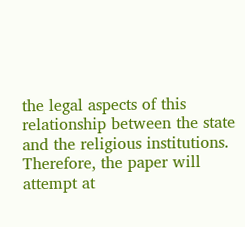the legal aspects of this relationship between the state and the religious institutions. Therefore, the paper will attempt at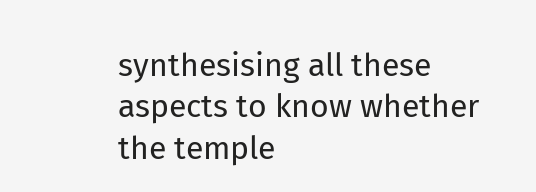synthesising all these aspects to know whether the temple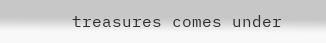treasures comes under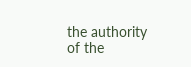the authority of the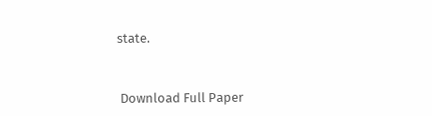state.


 Download Full Paper